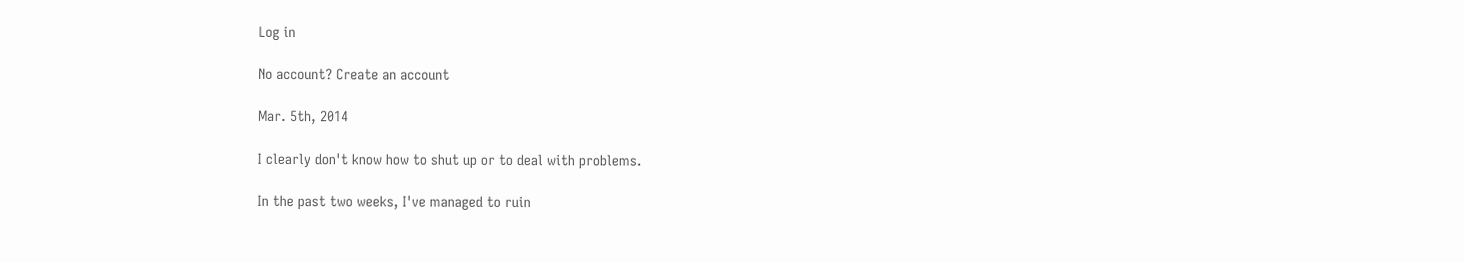Log in

No account? Create an account

Mar. 5th, 2014

I clearly don't know how to shut up or to deal with problems.

In the past two weeks, I've managed to ruin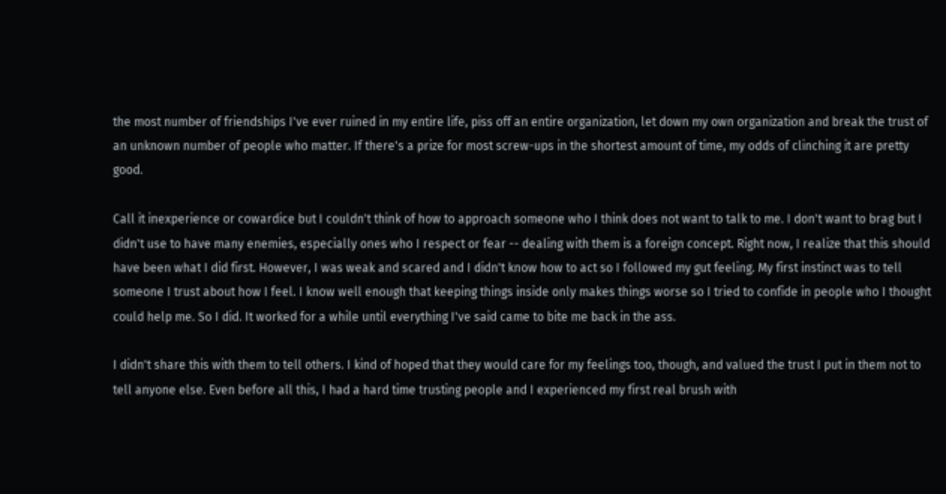the most number of friendships I've ever ruined in my entire life, piss off an entire organization, let down my own organization and break the trust of an unknown number of people who matter. If there's a prize for most screw-ups in the shortest amount of time, my odds of clinching it are pretty good.

Call it inexperience or cowardice but I couldn't think of how to approach someone who I think does not want to talk to me. I don't want to brag but I didn't use to have many enemies, especially ones who I respect or fear -- dealing with them is a foreign concept. Right now, I realize that this should have been what I did first. However, I was weak and scared and I didn't know how to act so I followed my gut feeling. My first instinct was to tell someone I trust about how I feel. I know well enough that keeping things inside only makes things worse so I tried to confide in people who I thought could help me. So I did. It worked for a while until everything I've said came to bite me back in the ass.

I didn't share this with them to tell others. I kind of hoped that they would care for my feelings too, though, and valued the trust I put in them not to tell anyone else. Even before all this, I had a hard time trusting people and I experienced my first real brush with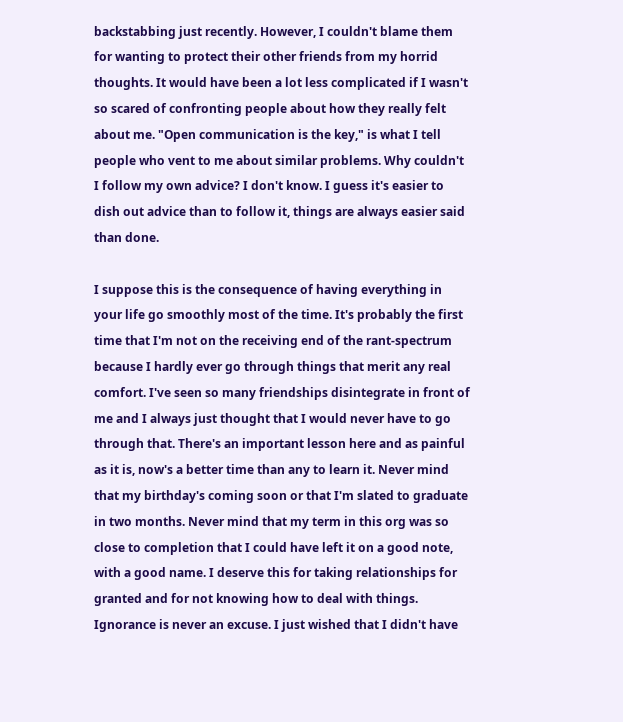backstabbing just recently. However, I couldn't blame them for wanting to protect their other friends from my horrid thoughts. It would have been a lot less complicated if I wasn't so scared of confronting people about how they really felt about me. "Open communication is the key," is what I tell people who vent to me about similar problems. Why couldn't I follow my own advice? I don't know. I guess it's easier to dish out advice than to follow it, things are always easier said than done.

I suppose this is the consequence of having everything in your life go smoothly most of the time. It's probably the first time that I'm not on the receiving end of the rant-spectrum because I hardly ever go through things that merit any real comfort. I've seen so many friendships disintegrate in front of me and I always just thought that I would never have to go through that. There's an important lesson here and as painful as it is, now's a better time than any to learn it. Never mind that my birthday's coming soon or that I'm slated to graduate in two months. Never mind that my term in this org was so close to completion that I could have left it on a good note, with a good name. I deserve this for taking relationships for granted and for not knowing how to deal with things. Ignorance is never an excuse. I just wished that I didn't have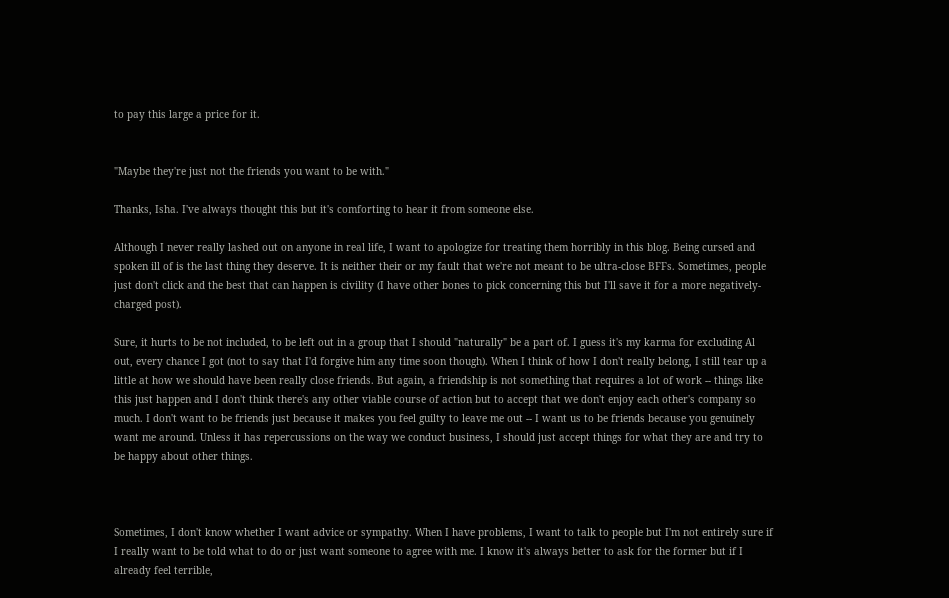to pay this large a price for it.


"Maybe they're just not the friends you want to be with."

Thanks, Isha. I've always thought this but it's comforting to hear it from someone else.

Although I never really lashed out on anyone in real life, I want to apologize for treating them horribly in this blog. Being cursed and spoken ill of is the last thing they deserve. It is neither their or my fault that we're not meant to be ultra-close BFFs. Sometimes, people just don't click and the best that can happen is civility (I have other bones to pick concerning this but I'll save it for a more negatively-charged post).

Sure, it hurts to be not included, to be left out in a group that I should "naturally" be a part of. I guess it's my karma for excluding Al out, every chance I got (not to say that I'd forgive him any time soon though). When I think of how I don't really belong, I still tear up a little at how we should have been really close friends. But again, a friendship is not something that requires a lot of work -- things like this just happen and I don't think there's any other viable course of action but to accept that we don't enjoy each other's company so much. I don't want to be friends just because it makes you feel guilty to leave me out -- I want us to be friends because you genuinely want me around. Unless it has repercussions on the way we conduct business, I should just accept things for what they are and try to be happy about other things.



Sometimes, I don't know whether I want advice or sympathy. When I have problems, I want to talk to people but I'm not entirely sure if I really want to be told what to do or just want someone to agree with me. I know it's always better to ask for the former but if I already feel terrible,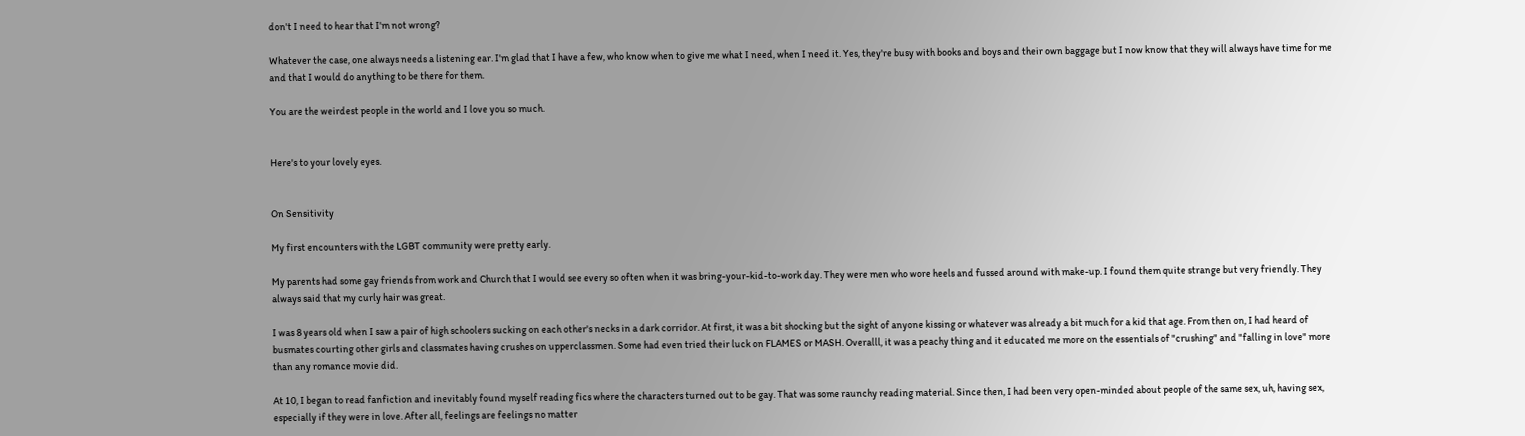don't I need to hear that I'm not wrong?

Whatever the case, one always needs a listening ear. I'm glad that I have a few, who know when to give me what I need, when I need it. Yes, they're busy with books and boys and their own baggage but I now know that they will always have time for me and that I would do anything to be there for them.

You are the weirdest people in the world and I love you so much.


Here's to your lovely eyes.


On Sensitivity

My first encounters with the LGBT community were pretty early.

My parents had some gay friends from work and Church that I would see every so often when it was bring-your-kid-to-work day. They were men who wore heels and fussed around with make-up. I found them quite strange but very friendly. They always said that my curly hair was great.

I was 8 years old when I saw a pair of high schoolers sucking on each other's necks in a dark corridor. At first, it was a bit shocking but the sight of anyone kissing or whatever was already a bit much for a kid that age. From then on, I had heard of busmates courting other girls and classmates having crushes on upperclassmen. Some had even tried their luck on FLAMES or MASH. Overalll, it was a peachy thing and it educated me more on the essentials of "crushing" and "falling in love" more than any romance movie did.

At 10, I began to read fanfiction and inevitably found myself reading fics where the characters turned out to be gay. That was some raunchy reading material. Since then, I had been very open-minded about people of the same sex, uh, having sex, especially if they were in love. After all, feelings are feelings no matter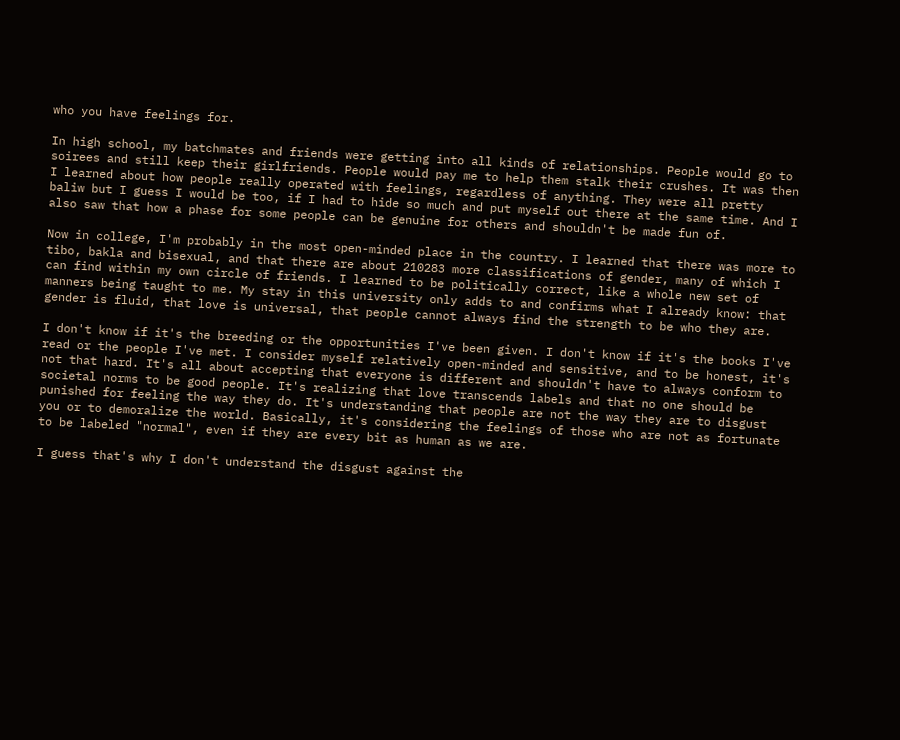who you have feelings for.

In high school, my batchmates and friends were getting into all kinds of relationships. People would go to soirees and still keep their girlfriends. People would pay me to help them stalk their crushes. It was then I learned about how people really operated with feelings, regardless of anything. They were all pretty baliw but I guess I would be too, if I had to hide so much and put myself out there at the same time. And I also saw that how a phase for some people can be genuine for others and shouldn't be made fun of.

Now in college, I'm probably in the most open-minded place in the country. I learned that there was more to tibo, bakla and bisexual, and that there are about 210283 more classifications of gender, many of which I can find within my own circle of friends. I learned to be politically correct, like a whole new set of manners being taught to me. My stay in this university only adds to and confirms what I already know: that gender is fluid, that love is universal, that people cannot always find the strength to be who they are.

I don't know if it's the breeding or the opportunities I've been given. I don't know if it's the books I've read or the people I've met. I consider myself relatively open-minded and sensitive, and to be honest, it's not that hard. It's all about accepting that everyone is different and shouldn't have to always conform to societal norms to be good people. It's realizing that love transcends labels and that no one should be punished for feeling the way they do. It's understanding that people are not the way they are to disgust you or to demoralize the world. Basically, it's considering the feelings of those who are not as fortunate to be labeled "normal", even if they are every bit as human as we are.

I guess that's why I don't understand the disgust against the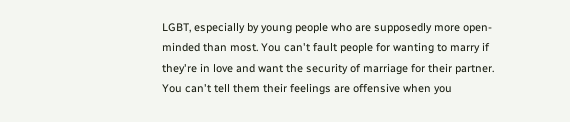LGBT, especially by young people who are supposedly more open-minded than most. You can't fault people for wanting to marry if they're in love and want the security of marriage for their partner. You can't tell them their feelings are offensive when you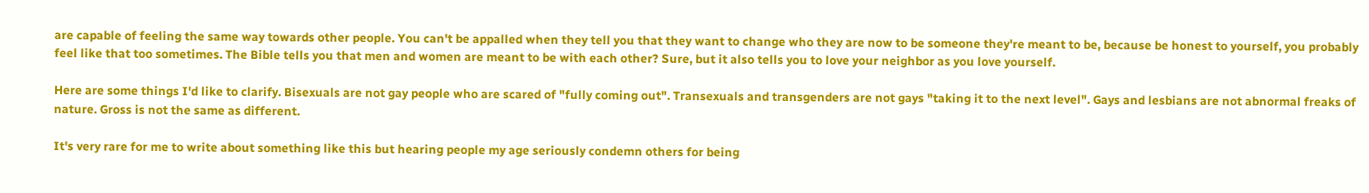are capable of feeling the same way towards other people. You can't be appalled when they tell you that they want to change who they are now to be someone they're meant to be, because be honest to yourself, you probably feel like that too sometimes. The Bible tells you that men and women are meant to be with each other? Sure, but it also tells you to love your neighbor as you love yourself.

Here are some things I'd like to clarify. Bisexuals are not gay people who are scared of "fully coming out". Transexuals and transgenders are not gays "taking it to the next level". Gays and lesbians are not abnormal freaks of nature. Gross is not the same as different.

It's very rare for me to write about something like this but hearing people my age seriously condemn others for being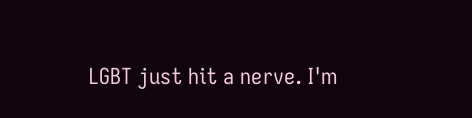LGBT just hit a nerve. I'm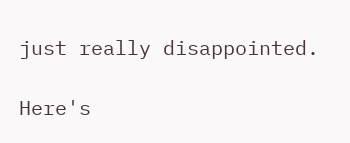just really disappointed.

Here's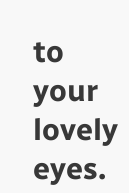to your lovely eyes.